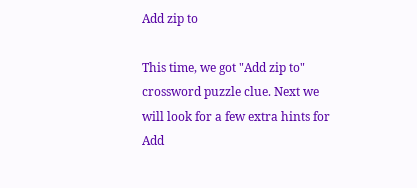Add zip to

This time, we got "Add zip to" crossword puzzle clue. Next we will look for a few extra hints for Add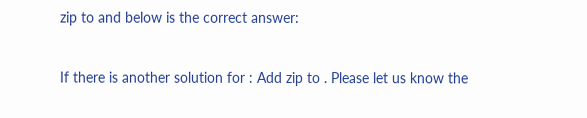zip to and below is the correct answer:


If there is another solution for : Add zip to . Please let us know the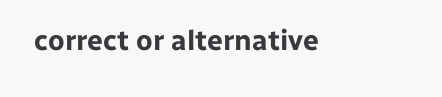correct or alternative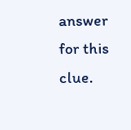answer for this clue.